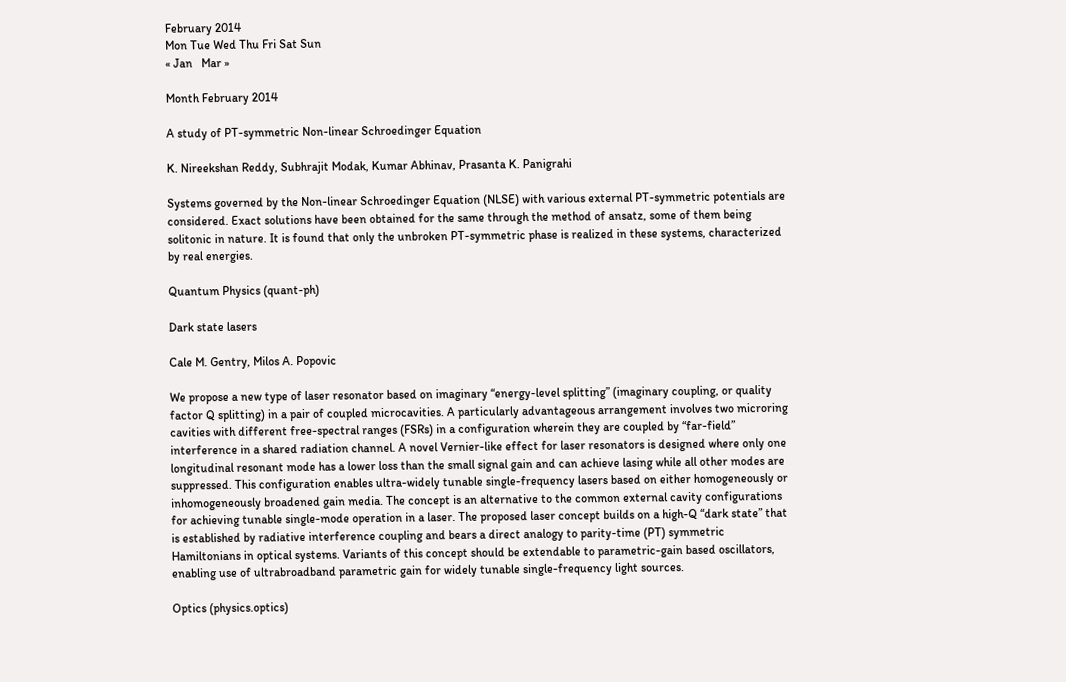February 2014
Mon Tue Wed Thu Fri Sat Sun
« Jan   Mar »

Month February 2014

A study of PT-symmetric Non-linear Schroedinger Equation

K. Nireekshan Reddy, Subhrajit Modak, Kumar Abhinav, Prasanta K. Panigrahi

Systems governed by the Non-linear Schroedinger Equation (NLSE) with various external PT-symmetric potentials are considered. Exact solutions have been obtained for the same through the method of ansatz, some of them being solitonic in nature. It is found that only the unbroken PT-symmetric phase is realized in these systems, characterized by real energies.

Quantum Physics (quant-ph)

Dark state lasers

Cale M. Gentry, Milos A. Popovic

We propose a new type of laser resonator based on imaginary “energy-level splitting” (imaginary coupling, or quality factor Q splitting) in a pair of coupled microcavities. A particularly advantageous arrangement involves two microring cavities with different free-spectral ranges (FSRs) in a configuration wherein they are coupled by “far-field” interference in a shared radiation channel. A novel Vernier-like effect for laser resonators is designed where only one longitudinal resonant mode has a lower loss than the small signal gain and can achieve lasing while all other modes are suppressed. This configuration enables ultra-widely tunable single-frequency lasers based on either homogeneously or inhomogeneously broadened gain media. The concept is an alternative to the common external cavity configurations for achieving tunable single-mode operation in a laser. The proposed laser concept builds on a high-Q “dark state” that is established by radiative interference coupling and bears a direct analogy to parity-time (PT) symmetric Hamiltonians in optical systems. Variants of this concept should be extendable to parametric-gain based oscillators, enabling use of ultrabroadband parametric gain for widely tunable single-frequency light sources.

Optics (physics.optics)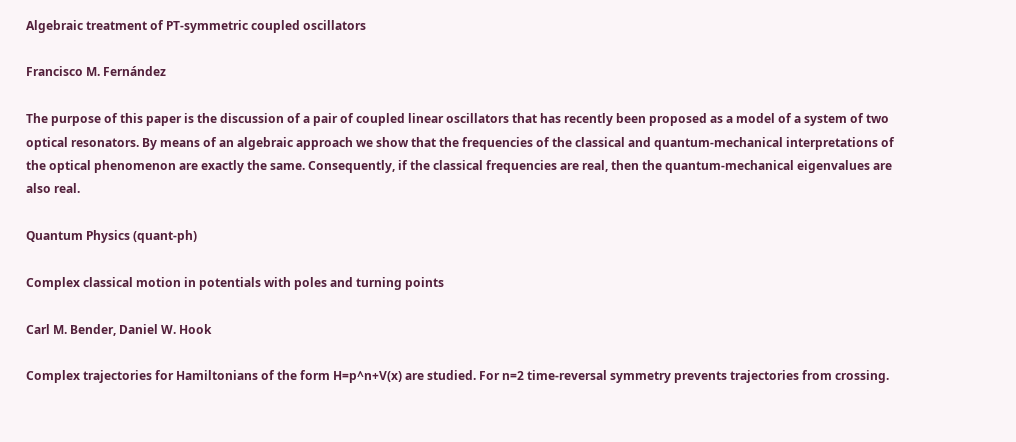Algebraic treatment of PT-symmetric coupled oscillators

Francisco M. Fernández

The purpose of this paper is the discussion of a pair of coupled linear oscillators that has recently been proposed as a model of a system of two optical resonators. By means of an algebraic approach we show that the frequencies of the classical and quantum-mechanical interpretations of the optical phenomenon are exactly the same. Consequently, if the classical frequencies are real, then the quantum-mechanical eigenvalues are also real.

Quantum Physics (quant-ph)

Complex classical motion in potentials with poles and turning points

Carl M. Bender, Daniel W. Hook

Complex trajectories for Hamiltonians of the form H=p^n+V(x) are studied. For n=2 time-reversal symmetry prevents trajectories from crossing.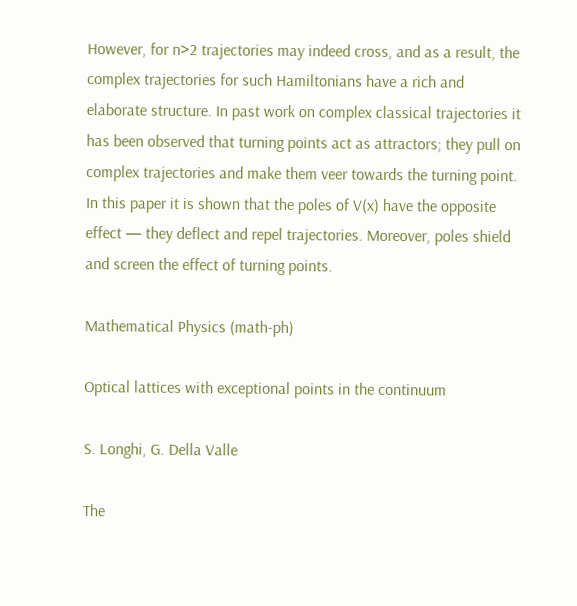However, for n>2 trajectories may indeed cross, and as a result, the complex trajectories for such Hamiltonians have a rich and elaborate structure. In past work on complex classical trajectories it has been observed that turning points act as attractors; they pull on complex trajectories and make them veer towards the turning point. In this paper it is shown that the poles of V(x) have the opposite effect — they deflect and repel trajectories. Moreover, poles shield and screen the effect of turning points.

Mathematical Physics (math-ph)

Optical lattices with exceptional points in the continuum

S. Longhi, G. Della Valle

The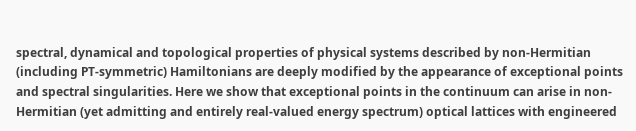spectral, dynamical and topological properties of physical systems described by non-Hermitian (including PT-symmetric) Hamiltonians are deeply modified by the appearance of exceptional points and spectral singularities. Here we show that exceptional points in the continuum can arise in non-Hermitian (yet admitting and entirely real-valued energy spectrum) optical lattices with engineered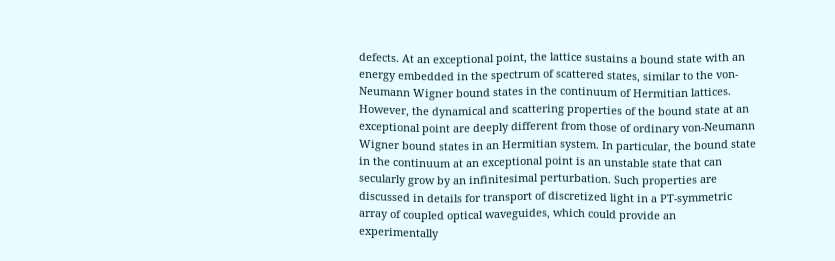defects. At an exceptional point, the lattice sustains a bound state with an energy embedded in the spectrum of scattered states, similar to the von-Neumann Wigner bound states in the continuum of Hermitian lattices. However, the dynamical and scattering properties of the bound state at an exceptional point are deeply different from those of ordinary von-Neumann Wigner bound states in an Hermitian system. In particular, the bound state in the continuum at an exceptional point is an unstable state that can secularly grow by an infinitesimal perturbation. Such properties are discussed in details for transport of discretized light in a PT-symmetric array of coupled optical waveguides, which could provide an experimentally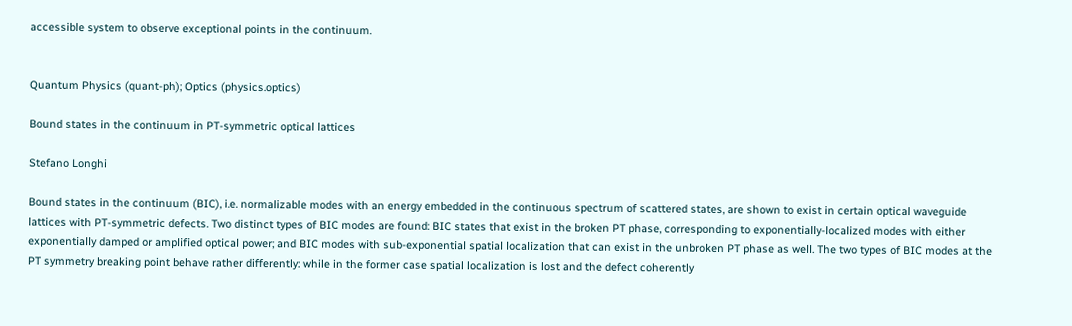accessible system to observe exceptional points in the continuum.


Quantum Physics (quant-ph); Optics (physics.optics)

Bound states in the continuum in PT-symmetric optical lattices

Stefano Longhi

Bound states in the continuum (BIC), i.e. normalizable modes with an energy embedded in the continuous spectrum of scattered states, are shown to exist in certain optical waveguide lattices with PT-symmetric defects. Two distinct types of BIC modes are found: BIC states that exist in the broken PT phase, corresponding to exponentially-localized modes with either exponentially damped or amplified optical power; and BIC modes with sub-exponential spatial localization that can exist in the unbroken PT phase as well. The two types of BIC modes at the PT symmetry breaking point behave rather differently: while in the former case spatial localization is lost and the defect coherently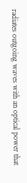radiates outgoing waves with an optical power that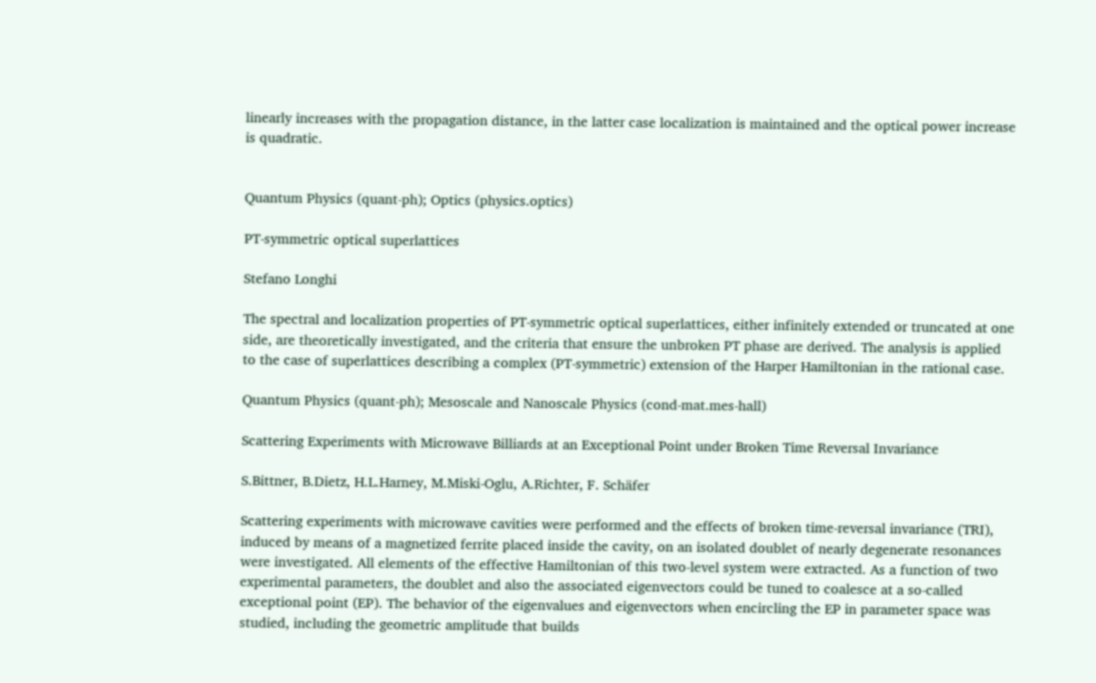linearly increases with the propagation distance, in the latter case localization is maintained and the optical power increase is quadratic.


Quantum Physics (quant-ph); Optics (physics.optics)

PT-symmetric optical superlattices

Stefano Longhi

The spectral and localization properties of PT-symmetric optical superlattices, either infinitely extended or truncated at one side, are theoretically investigated, and the criteria that ensure the unbroken PT phase are derived. The analysis is applied to the case of superlattices describing a complex (PT-symmetric) extension of the Harper Hamiltonian in the rational case.

Quantum Physics (quant-ph); Mesoscale and Nanoscale Physics (cond-mat.mes-hall)

Scattering Experiments with Microwave Billiards at an Exceptional Point under Broken Time Reversal Invariance

S.Bittner, B.Dietz, H.L.Harney, M.Miski-Oglu, A.Richter, F. Schäfer

Scattering experiments with microwave cavities were performed and the effects of broken time-reversal invariance (TRI), induced by means of a magnetized ferrite placed inside the cavity, on an isolated doublet of nearly degenerate resonances were investigated. All elements of the effective Hamiltonian of this two-level system were extracted. As a function of two experimental parameters, the doublet and also the associated eigenvectors could be tuned to coalesce at a so-called exceptional point (EP). The behavior of the eigenvalues and eigenvectors when encircling the EP in parameter space was studied, including the geometric amplitude that builds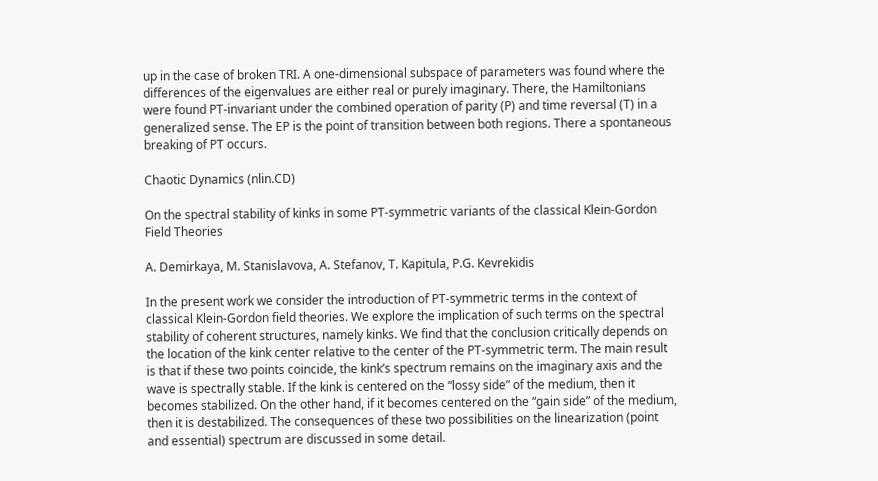up in the case of broken TRI. A one-dimensional subspace of parameters was found where the differences of the eigenvalues are either real or purely imaginary. There, the Hamiltonians were found PT-invariant under the combined operation of parity (P) and time reversal (T) in a generalized sense. The EP is the point of transition between both regions. There a spontaneous breaking of PT occurs.

Chaotic Dynamics (nlin.CD)

On the spectral stability of kinks in some PT-symmetric variants of the classical Klein-Gordon Field Theories

A. Demirkaya, M. Stanislavova, A. Stefanov, T. Kapitula, P.G. Kevrekidis

In the present work we consider the introduction of PT-symmetric terms in the context of classical Klein-Gordon field theories. We explore the implication of such terms on the spectral stability of coherent structures, namely kinks. We find that the conclusion critically depends on the location of the kink center relative to the center of the PT-symmetric term. The main result is that if these two points coincide, the kink’s spectrum remains on the imaginary axis and the wave is spectrally stable. If the kink is centered on the “lossy side” of the medium, then it becomes stabilized. On the other hand, if it becomes centered on the “gain side” of the medium, then it is destabilized. The consequences of these two possibilities on the linearization (point and essential) spectrum are discussed in some detail.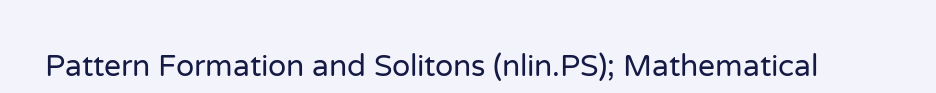Pattern Formation and Solitons (nlin.PS); Mathematical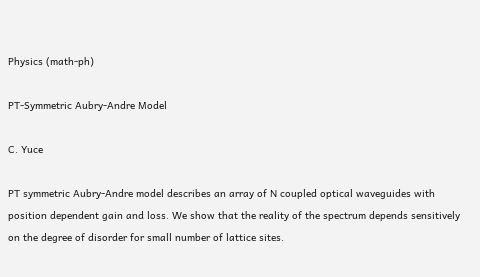Physics (math-ph)

PT-Symmetric Aubry-Andre Model

C. Yuce

PT symmetric Aubry-Andre model describes an array of N coupled optical waveguides with position dependent gain and loss. We show that the reality of the spectrum depends sensitively on the degree of disorder for small number of lattice sites.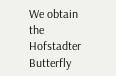We obtain the Hofstadter Butterfly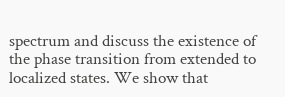spectrum and discuss the existence of the phase transition from extended to localized states. We show that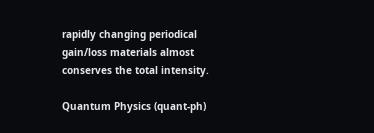rapidly changing periodical gain/loss materials almost conserves the total intensity.

Quantum Physics (quant-ph)